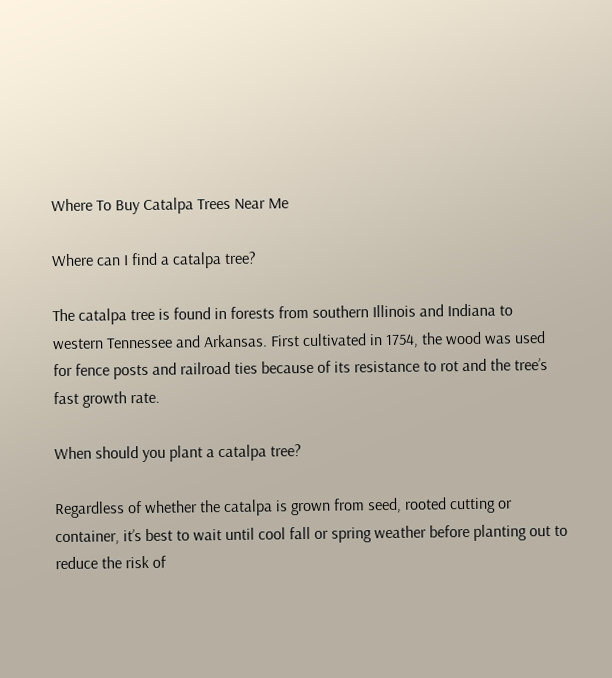Where To Buy Catalpa Trees Near Me

Where can I find a catalpa tree?

The catalpa tree is found in forests from southern Illinois and Indiana to western Tennessee and Arkansas. First cultivated in 1754, the wood was used for fence posts and railroad ties because of its resistance to rot and the tree’s fast growth rate.

When should you plant a catalpa tree?

Regardless of whether the catalpa is grown from seed, rooted cutting or container, it’s best to wait until cool fall or spring weather before planting out to reduce the risk of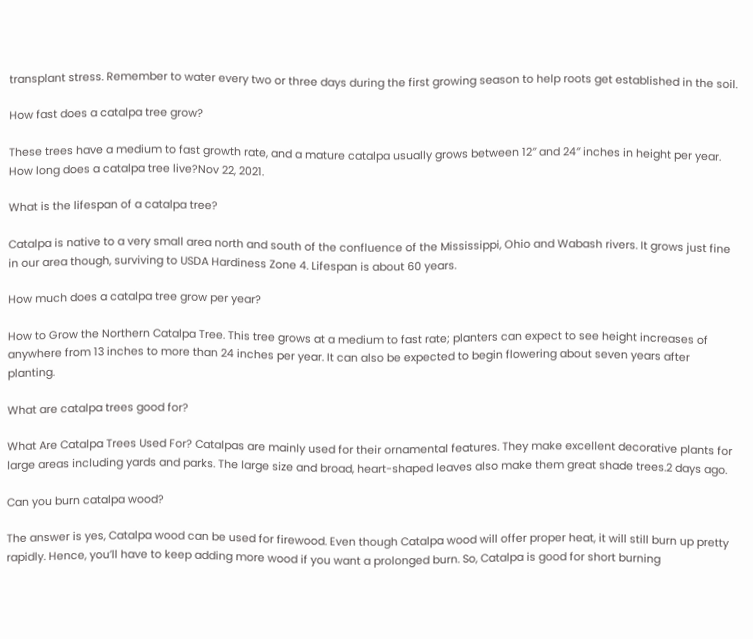transplant stress. Remember to water every two or three days during the first growing season to help roots get established in the soil.

How fast does a catalpa tree grow?

These trees have a medium to fast growth rate, and a mature catalpa usually grows between 12″ and 24″ inches in height per year. How long does a catalpa tree live?Nov 22, 2021.

What is the lifespan of a catalpa tree?

Catalpa is native to a very small area north and south of the confluence of the Mississippi, Ohio and Wabash rivers. It grows just fine in our area though, surviving to USDA Hardiness Zone 4. Lifespan is about 60 years.

How much does a catalpa tree grow per year?

How to Grow the Northern Catalpa Tree. This tree grows at a medium to fast rate; planters can expect to see height increases of anywhere from 13 inches to more than 24 inches per year. It can also be expected to begin flowering about seven years after planting.

What are catalpa trees good for?

What Are Catalpa Trees Used For? Catalpas are mainly used for their ornamental features. They make excellent decorative plants for large areas including yards and parks. The large size and broad, heart-shaped leaves also make them great shade trees.2 days ago.

Can you burn catalpa wood?

The answer is yes, Catalpa wood can be used for firewood. Even though Catalpa wood will offer proper heat, it will still burn up pretty rapidly. Hence, you’ll have to keep adding more wood if you want a prolonged burn. So, Catalpa is good for short burning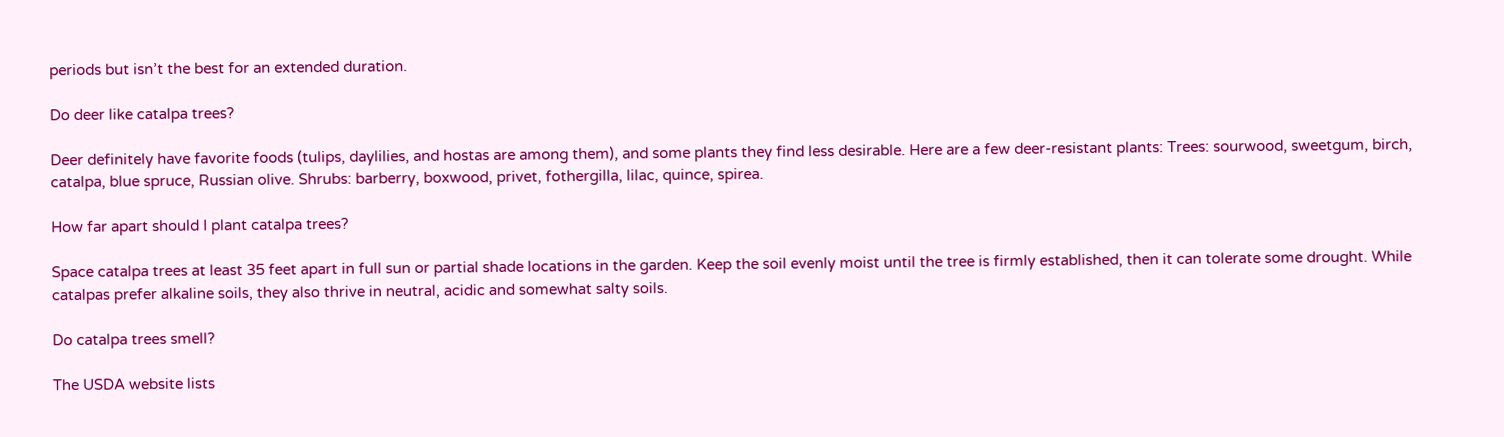periods but isn’t the best for an extended duration.

Do deer like catalpa trees?

Deer definitely have favorite foods (tulips, daylilies, and hostas are among them), and some plants they find less desirable. Here are a few deer-resistant plants: Trees: sourwood, sweetgum, birch, catalpa, blue spruce, Russian olive. Shrubs: barberry, boxwood, privet, fothergilla, lilac, quince, spirea.

How far apart should I plant catalpa trees?

Space catalpa trees at least 35 feet apart in full sun or partial shade locations in the garden. Keep the soil evenly moist until the tree is firmly established, then it can tolerate some drought. While catalpas prefer alkaline soils, they also thrive in neutral, acidic and somewhat salty soils.

Do catalpa trees smell?

The USDA website lists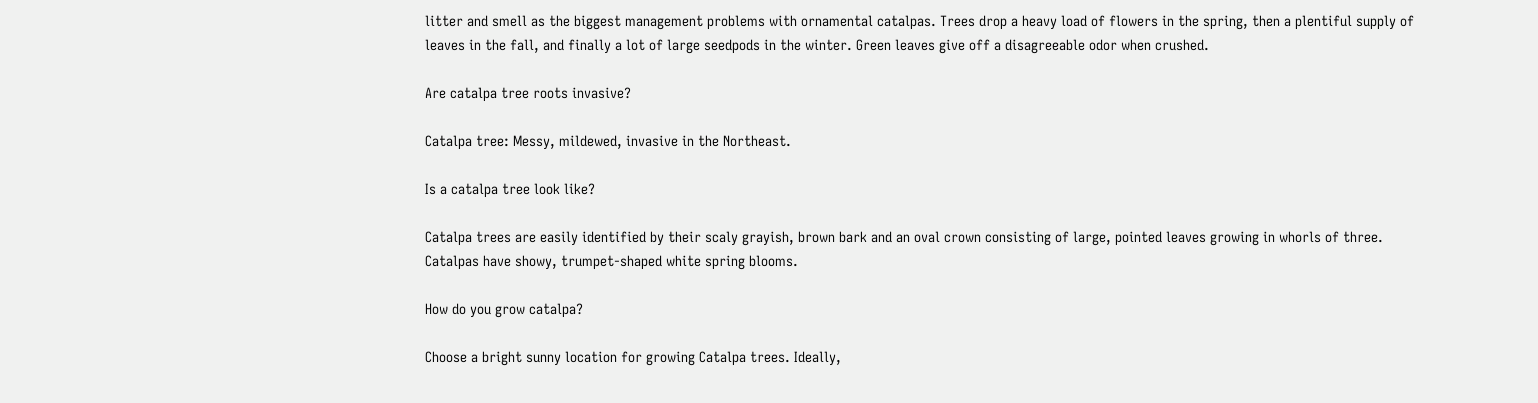litter and smell as the biggest management problems with ornamental catalpas. Trees drop a heavy load of flowers in the spring, then a plentiful supply of leaves in the fall, and finally a lot of large seedpods in the winter. Green leaves give off a disagreeable odor when crushed.

Are catalpa tree roots invasive?

Catalpa tree: Messy, mildewed, invasive in the Northeast.

Is a catalpa tree look like?

Catalpa trees are easily identified by their scaly grayish, brown bark and an oval crown consisting of large, pointed leaves growing in whorls of three. Catalpas have showy, trumpet-shaped white spring blooms.

How do you grow catalpa?

Choose a bright sunny location for growing Catalpa trees. Ideally,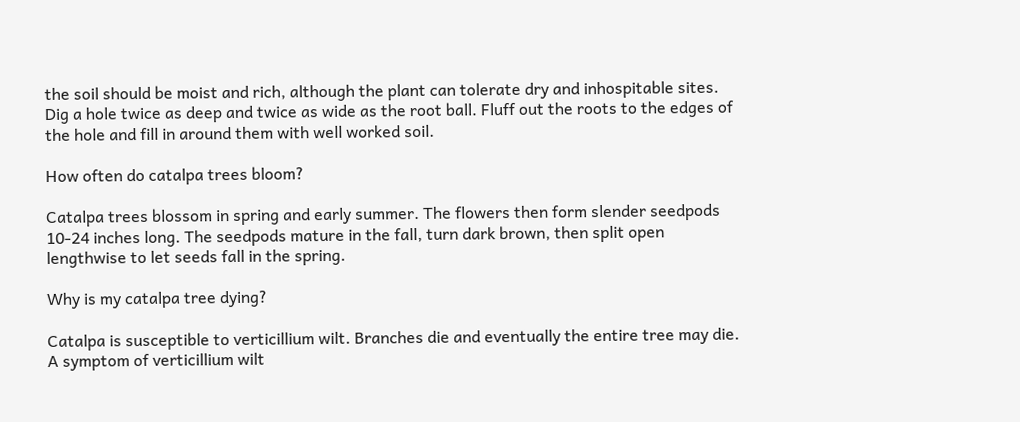the soil should be moist and rich, although the plant can tolerate dry and inhospitable sites. Dig a hole twice as deep and twice as wide as the root ball. Fluff out the roots to the edges of the hole and fill in around them with well worked soil.

How often do catalpa trees bloom?

Catalpa trees blossom in spring and early summer. The flowers then form slender seedpods 10-24 inches long. The seedpods mature in the fall, turn dark brown, then split open lengthwise to let seeds fall in the spring.

Why is my catalpa tree dying?

Catalpa is susceptible to verticillium wilt. Branches die and eventually the entire tree may die. A symptom of verticillium wilt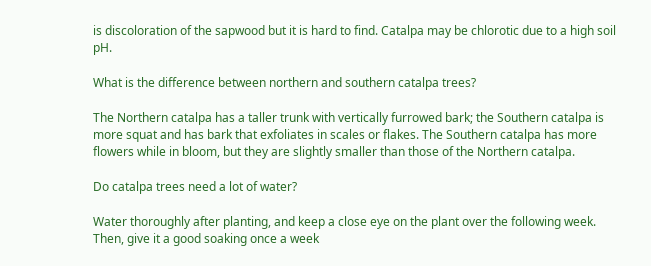is discoloration of the sapwood but it is hard to find. Catalpa may be chlorotic due to a high soil pH.

What is the difference between northern and southern catalpa trees?

The Northern catalpa has a taller trunk with vertically furrowed bark; the Southern catalpa is more squat and has bark that exfoliates in scales or flakes. The Southern catalpa has more flowers while in bloom, but they are slightly smaller than those of the Northern catalpa.

Do catalpa trees need a lot of water?

Water thoroughly after planting, and keep a close eye on the plant over the following week. Then, give it a good soaking once a week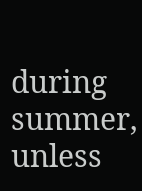during summer, unless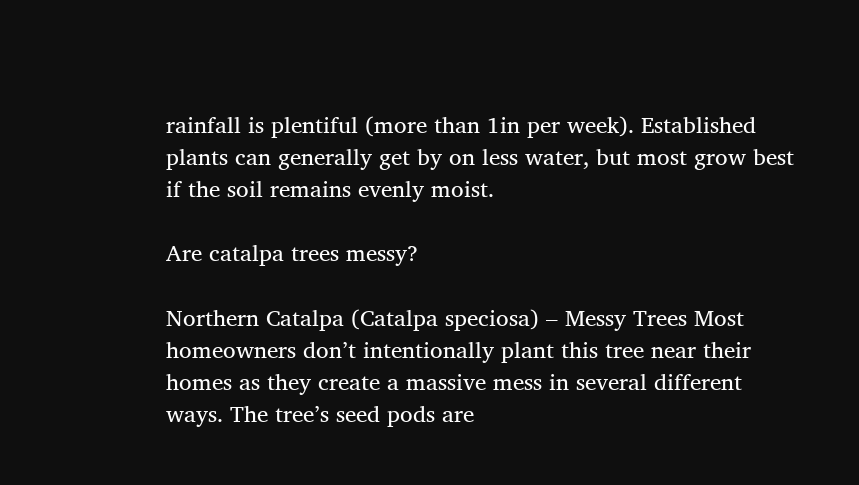rainfall is plentiful (more than 1in per week). Established plants can generally get by on less water, but most grow best if the soil remains evenly moist.

Are catalpa trees messy?

Northern Catalpa (Catalpa speciosa) – Messy Trees Most homeowners don’t intentionally plant this tree near their homes as they create a massive mess in several different ways. The tree’s seed pods are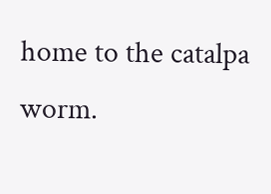home to the catalpa worm.